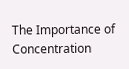The Importance of Concentration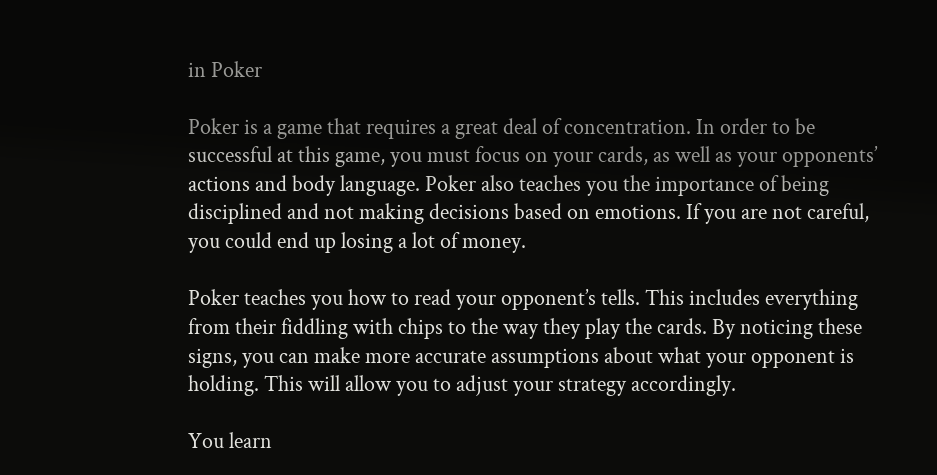in Poker

Poker is a game that requires a great deal of concentration. In order to be successful at this game, you must focus on your cards, as well as your opponents’ actions and body language. Poker also teaches you the importance of being disciplined and not making decisions based on emotions. If you are not careful, you could end up losing a lot of money.

Poker teaches you how to read your opponent’s tells. This includes everything from their fiddling with chips to the way they play the cards. By noticing these signs, you can make more accurate assumptions about what your opponent is holding. This will allow you to adjust your strategy accordingly.

You learn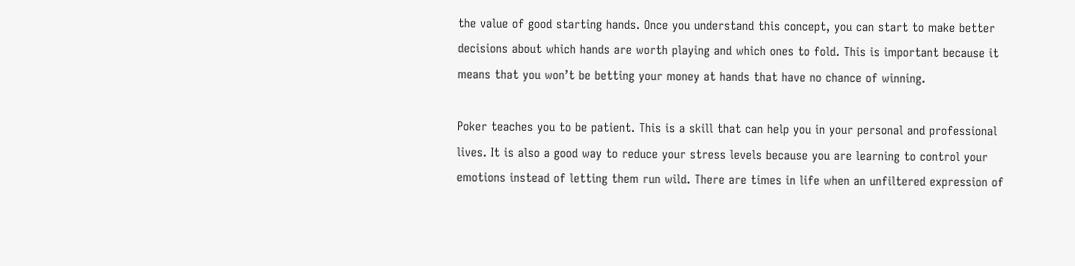the value of good starting hands. Once you understand this concept, you can start to make better decisions about which hands are worth playing and which ones to fold. This is important because it means that you won’t be betting your money at hands that have no chance of winning.

Poker teaches you to be patient. This is a skill that can help you in your personal and professional lives. It is also a good way to reduce your stress levels because you are learning to control your emotions instead of letting them run wild. There are times in life when an unfiltered expression of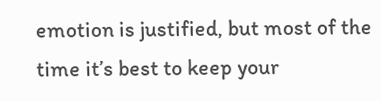emotion is justified, but most of the time it’s best to keep your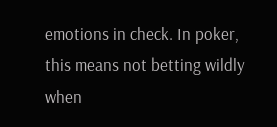emotions in check. In poker, this means not betting wildly when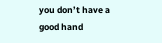you don’t have a good hand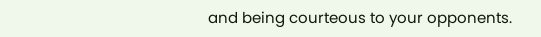and being courteous to your opponents.